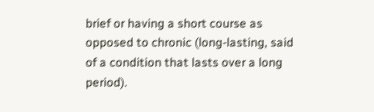brief or having a short course as opposed to chronic (long-lasting, said of a condition that lasts over a long period).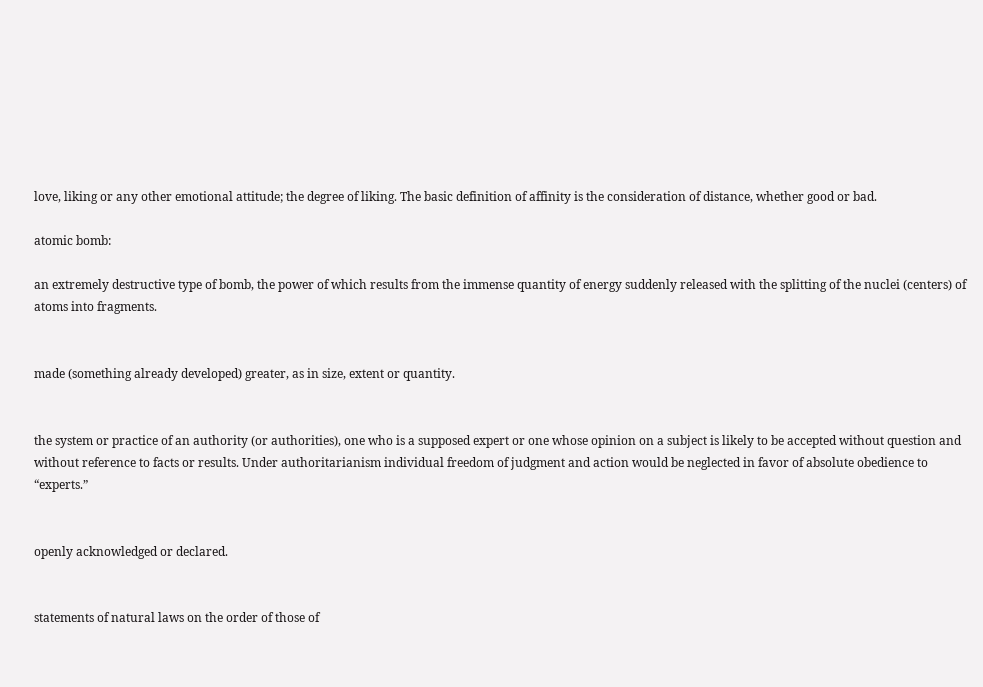love, liking or any other emotional attitude; the degree of liking. The basic definition of affinity is the consideration of distance, whether good or bad.

atomic bomb:

an extremely destructive type of bomb, the power of which results from the immense quantity of energy suddenly released with the splitting of the nuclei (centers) of atoms into fragments.


made (something already developed) greater, as in size, extent or quantity.


the system or practice of an authority (or authorities), one who is a supposed expert or one whose opinion on a subject is likely to be accepted without question and without reference to facts or results. Under authoritarianism individual freedom of judgment and action would be neglected in favor of absolute obedience to “experts.”


openly acknowledged or declared.


statements of natural laws on the order of those of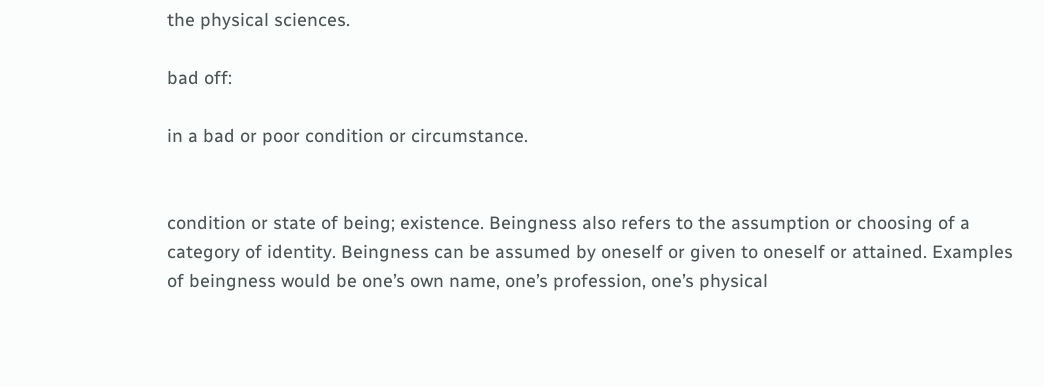the physical sciences.

bad off:

in a bad or poor condition or circumstance.


condition or state of being; existence. Beingness also refers to the assumption or choosing of a category of identity. Beingness can be assumed by oneself or given to oneself or attained. Examples of beingness would be one’s own name, one’s profession, one’s physical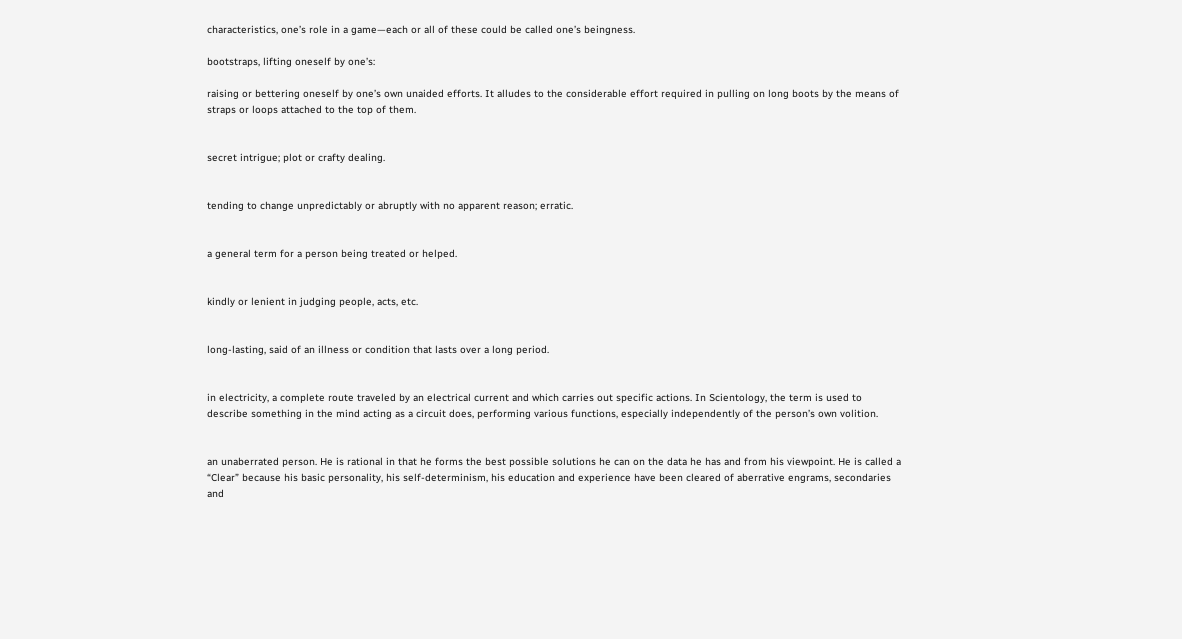characteristics, one’s role in a game—each or all of these could be called one’s beingness.

bootstraps, lifting oneself by one’s:

raising or bettering oneself by one’s own unaided efforts. It alludes to the considerable effort required in pulling on long boots by the means of straps or loops attached to the top of them.


secret intrigue; plot or crafty dealing.


tending to change unpredictably or abruptly with no apparent reason; erratic.


a general term for a person being treated or helped.


kindly or lenient in judging people, acts, etc.


long-lasting, said of an illness or condition that lasts over a long period.


in electricity, a complete route traveled by an electrical current and which carries out specific actions. In Scientology, the term is used to describe something in the mind acting as a circuit does, performing various functions, especially independently of the person’s own volition.


an unaberrated person. He is rational in that he forms the best possible solutions he can on the data he has and from his viewpoint. He is called a “Clear” because his basic personality, his self-determinism, his education and experience have been cleared of aberrative engrams, secondaries and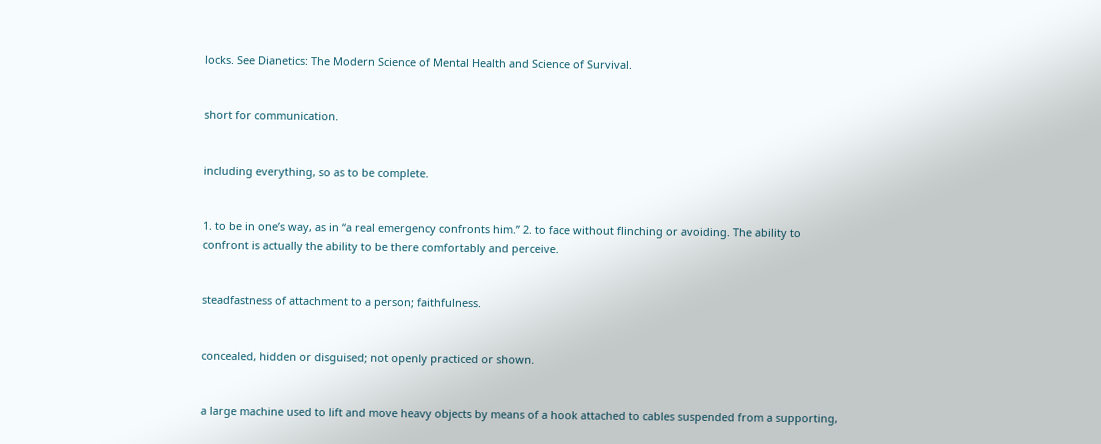locks. See Dianetics: The Modern Science of Mental Health and Science of Survival.


short for communication.


including everything, so as to be complete.


1. to be in one’s way, as in “a real emergency confronts him.” 2. to face without flinching or avoiding. The ability to confront is actually the ability to be there comfortably and perceive.


steadfastness of attachment to a person; faithfulness.


concealed, hidden or disguised; not openly practiced or shown.


a large machine used to lift and move heavy objects by means of a hook attached to cables suspended from a supporting,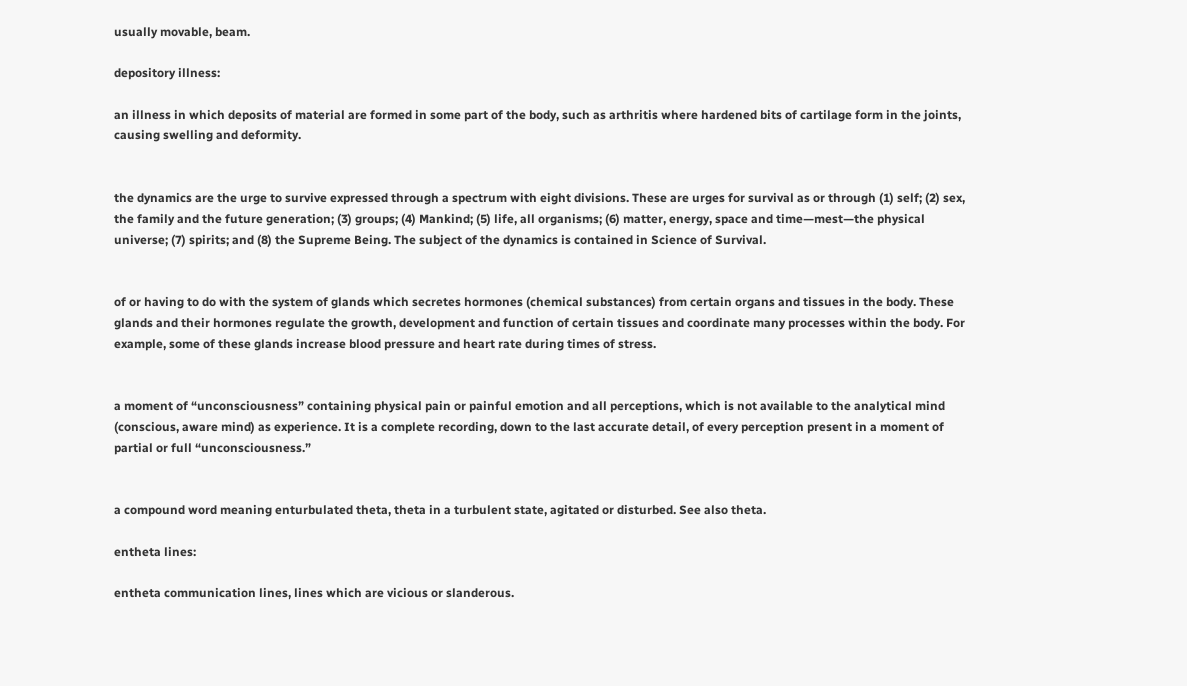usually movable, beam.

depository illness:

an illness in which deposits of material are formed in some part of the body, such as arthritis where hardened bits of cartilage form in the joints, causing swelling and deformity.


the dynamics are the urge to survive expressed through a spectrum with eight divisions. These are urges for survival as or through (1) self; (2) sex, the family and the future generation; (3) groups; (4) Mankind; (5) life, all organisms; (6) matter, energy, space and time—mest—the physical universe; (7) spirits; and (8) the Supreme Being. The subject of the dynamics is contained in Science of Survival.


of or having to do with the system of glands which secretes hormones (chemical substances) from certain organs and tissues in the body. These glands and their hormones regulate the growth, development and function of certain tissues and coordinate many processes within the body. For example, some of these glands increase blood pressure and heart rate during times of stress.


a moment of “unconsciousness” containing physical pain or painful emotion and all perceptions, which is not available to the analytical mind (conscious, aware mind) as experience. It is a complete recording, down to the last accurate detail, of every perception present in a moment of partial or full “unconsciousness.”


a compound word meaning enturbulated theta, theta in a turbulent state, agitated or disturbed. See also theta.

entheta lines:

entheta communication lines, lines which are vicious or slanderous.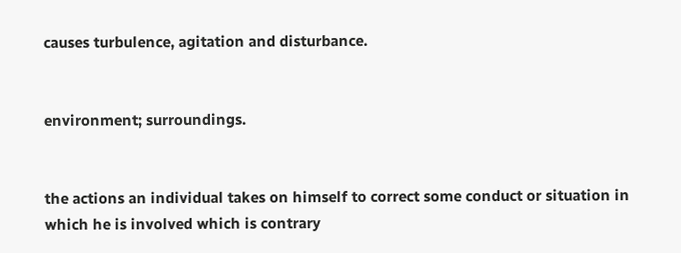causes turbulence, agitation and disturbance.


environment; surroundings.


the actions an individual takes on himself to correct some conduct or situation in which he is involved which is contrary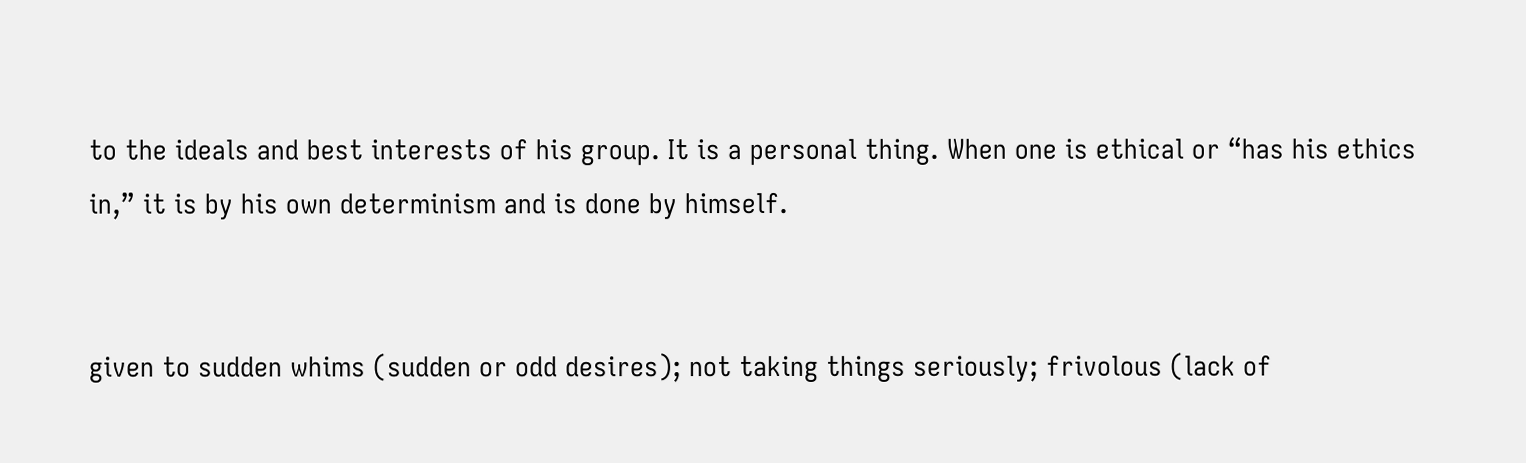to the ideals and best interests of his group. It is a personal thing. When one is ethical or “has his ethics in,” it is by his own determinism and is done by himself.


given to sudden whims (sudden or odd desires); not taking things seriously; frivolous (lack of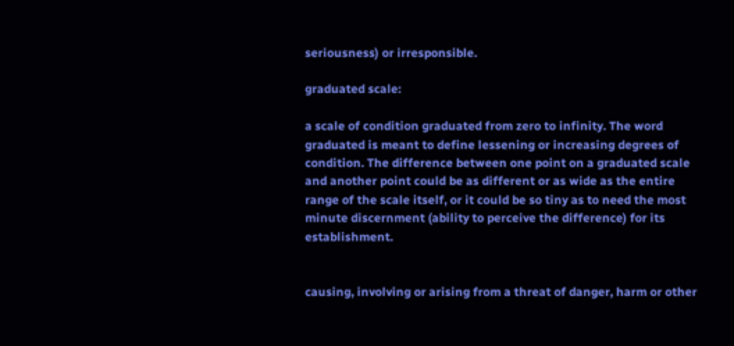seriousness) or irresponsible.

graduated scale:

a scale of condition graduated from zero to infinity. The word graduated is meant to define lessening or increasing degrees of condition. The difference between one point on a graduated scale and another point could be as different or as wide as the entire range of the scale itself, or it could be so tiny as to need the most minute discernment (ability to perceive the difference) for its establishment.


causing, involving or arising from a threat of danger, harm or other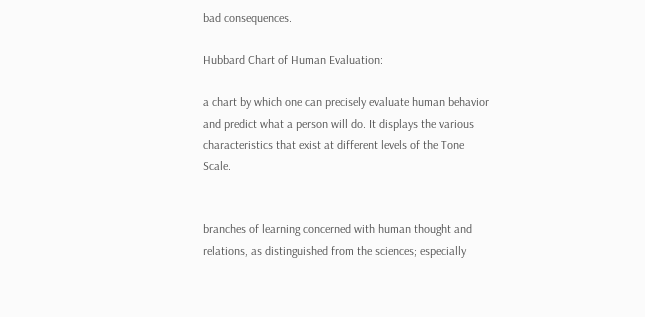bad consequences.

Hubbard Chart of Human Evaluation:

a chart by which one can precisely evaluate human behavior and predict what a person will do. It displays the various characteristics that exist at different levels of the Tone Scale.


branches of learning concerned with human thought and relations, as distinguished from the sciences; especially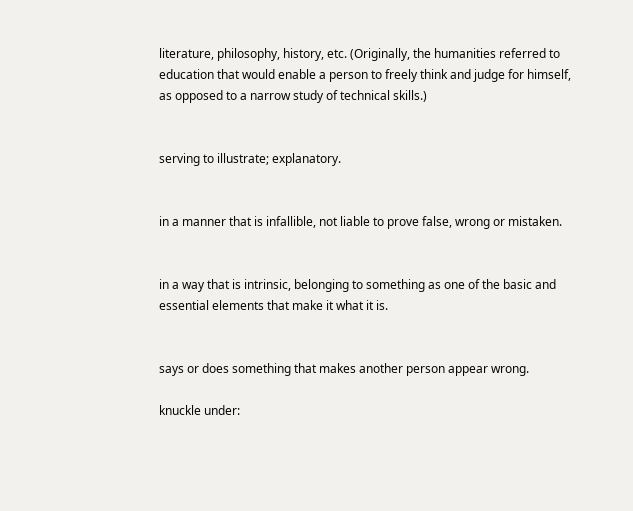literature, philosophy, history, etc. (Originally, the humanities referred to education that would enable a person to freely think and judge for himself, as opposed to a narrow study of technical skills.)


serving to illustrate; explanatory.


in a manner that is infallible, not liable to prove false, wrong or mistaken.


in a way that is intrinsic, belonging to something as one of the basic and essential elements that make it what it is.


says or does something that makes another person appear wrong.

knuckle under: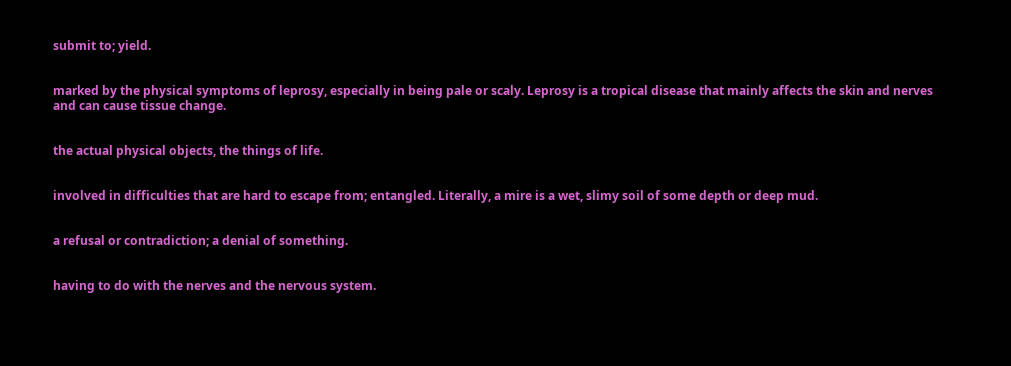submit to; yield.


marked by the physical symptoms of leprosy, especially in being pale or scaly. Leprosy is a tropical disease that mainly affects the skin and nerves and can cause tissue change.


the actual physical objects, the things of life.


involved in difficulties that are hard to escape from; entangled. Literally, a mire is a wet, slimy soil of some depth or deep mud.


a refusal or contradiction; a denial of something.


having to do with the nerves and the nervous system.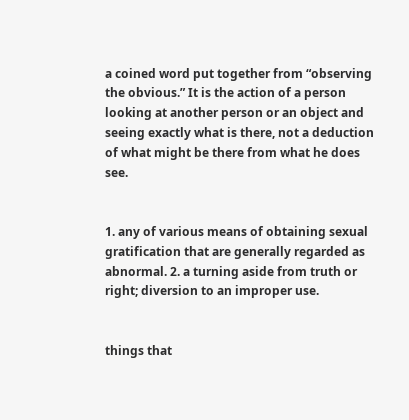a coined word put together from “observing the obvious.” It is the action of a person looking at another person or an object and seeing exactly what is there, not a deduction of what might be there from what he does see.


1. any of various means of obtaining sexual gratification that are generally regarded as abnormal. 2. a turning aside from truth or right; diversion to an improper use.


things that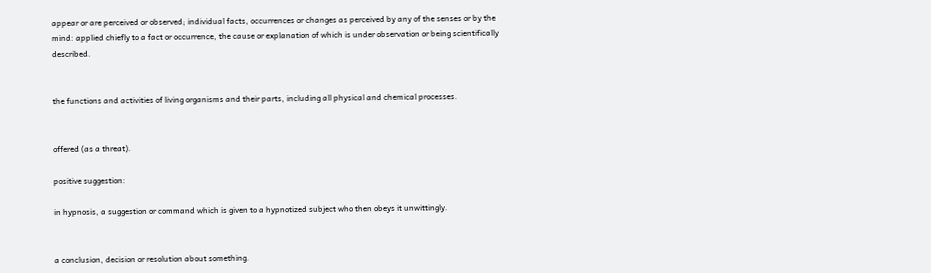appear or are perceived or observed; individual facts, occurrences or changes as perceived by any of the senses or by the mind: applied chiefly to a fact or occurrence, the cause or explanation of which is under observation or being scientifically described.


the functions and activities of living organisms and their parts, including all physical and chemical processes.


offered (as a threat).

positive suggestion:

in hypnosis, a suggestion or command which is given to a hypnotized subject who then obeys it unwittingly.


a conclusion, decision or resolution about something.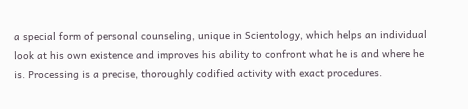a special form of personal counseling, unique in Scientology, which helps an individual look at his own existence and improves his ability to confront what he is and where he is. Processing is a precise, thoroughly codified activity with exact procedures.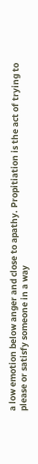a low emotion below anger and close to apathy. Propitiation is the act of trying to please or satisfy someone in a way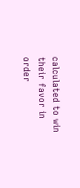calculated to win their favor in order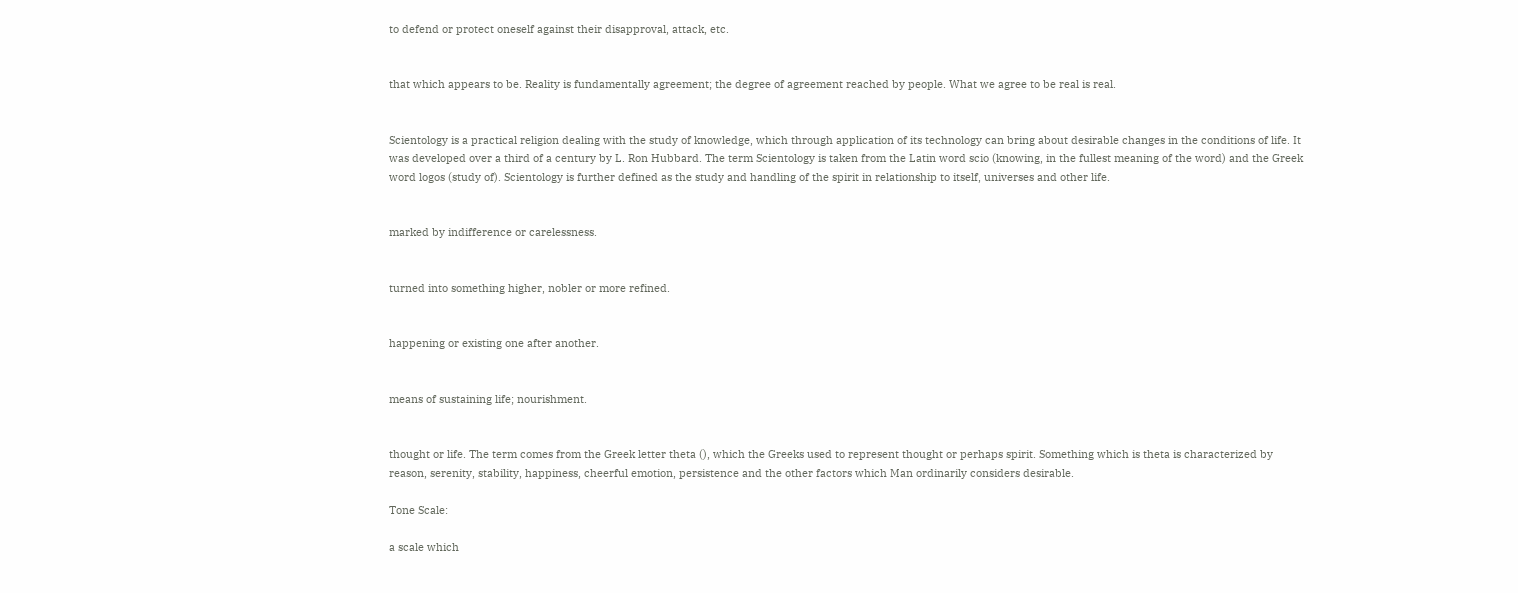to defend or protect oneself against their disapproval, attack, etc.


that which appears to be. Reality is fundamentally agreement; the degree of agreement reached by people. What we agree to be real is real.


Scientology is a practical religion dealing with the study of knowledge, which through application of its technology can bring about desirable changes in the conditions of life. It was developed over a third of a century by L. Ron Hubbard. The term Scientology is taken from the Latin word scio (knowing, in the fullest meaning of the word) and the Greek word logos (study of). Scientology is further defined as the study and handling of the spirit in relationship to itself, universes and other life.


marked by indifference or carelessness.


turned into something higher, nobler or more refined.


happening or existing one after another.


means of sustaining life; nourishment.


thought or life. The term comes from the Greek letter theta (), which the Greeks used to represent thought or perhaps spirit. Something which is theta is characterized by reason, serenity, stability, happiness, cheerful emotion, persistence and the other factors which Man ordinarily considers desirable.

Tone Scale:

a scale which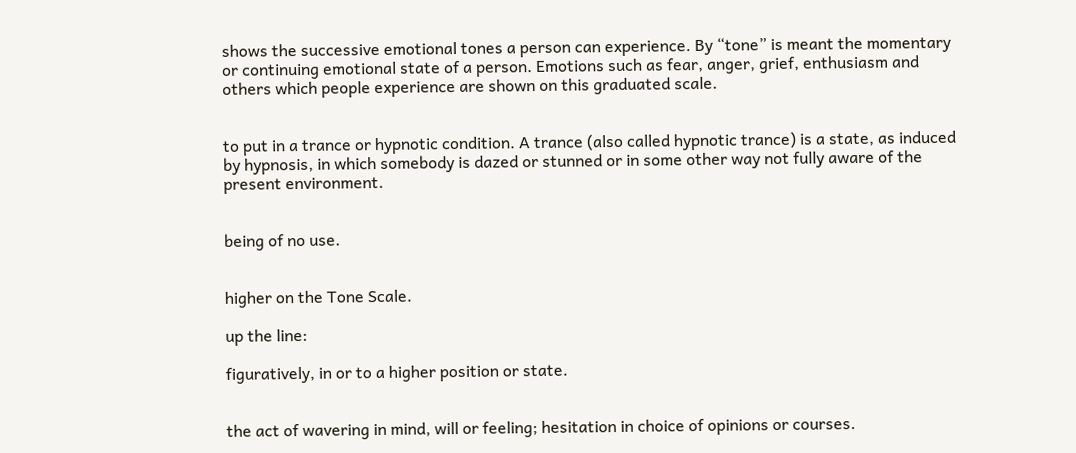shows the successive emotional tones a person can experience. By “tone” is meant the momentary or continuing emotional state of a person. Emotions such as fear, anger, grief, enthusiasm and others which people experience are shown on this graduated scale.


to put in a trance or hypnotic condition. A trance (also called hypnotic trance) is a state, as induced by hypnosis, in which somebody is dazed or stunned or in some other way not fully aware of the present environment.


being of no use.


higher on the Tone Scale.

up the line:

figuratively, in or to a higher position or state.


the act of wavering in mind, will or feeling; hesitation in choice of opinions or courses.